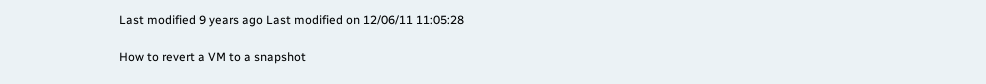Last modified 9 years ago Last modified on 12/06/11 11:05:28

How to revert a VM to a snapshot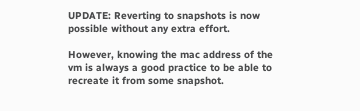UPDATE: Reverting to snapshots is now possible without any extra effort.

However, knowing the mac address of the vm is always a good practice to be able to recreate it from some snapshot.